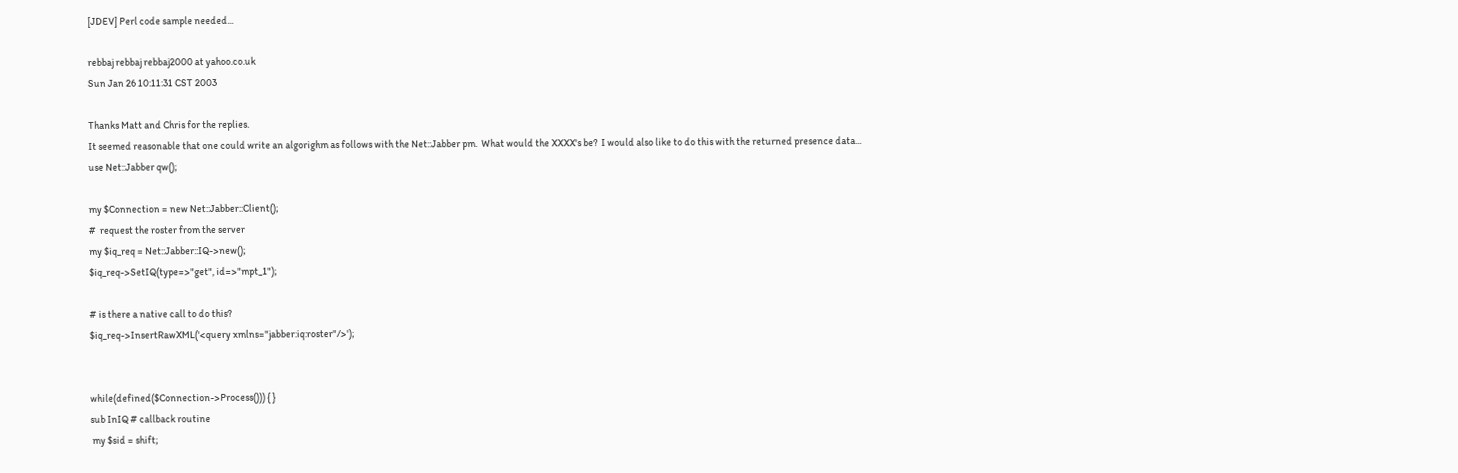[JDEV] Perl code sample needed...

rebbaj rebbaj rebbaj2000 at yahoo.co.uk
Sun Jan 26 10:11:31 CST 2003

Thanks Matt and Chris for the replies.
It seemed reasonable that one could write an algorighm as follows with the Net::Jabber pm.  What would the XXXX's be?  I would also like to do this with the returned presence data...
use Net::Jabber qw();

my $Connection = new Net::Jabber::Client();
#  request the roster from the server
my $iq_req = Net::Jabber::IQ->new();
$iq_req->SetIQ(type=>"get", id=>"mpt_1");

# is there a native call to do this?
$iq_req->InsertRawXML('<query xmlns="jabber:iq:roster"/>');


while(defined($Connection->Process())) { }
sub InIQ # callback routine
 my $sid = shift;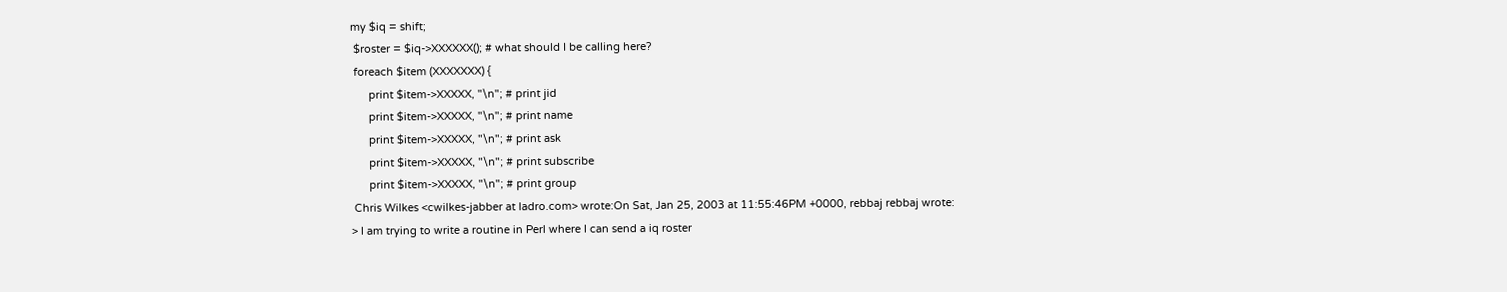my $iq = shift;
 $roster = $iq->XXXXXX(); # what should I be calling here?
 foreach $item (XXXXXXX) {
      print $item->XXXXX, "\n"; # print jid
      print $item->XXXXX, "\n"; # print name
      print $item->XXXXX, "\n"; # print ask
      print $item->XXXXX, "\n"; # print subscribe
      print $item->XXXXX, "\n"; # print group
 Chris Wilkes <cwilkes-jabber at ladro.com> wrote:On Sat, Jan 25, 2003 at 11:55:46PM +0000, rebbaj rebbaj wrote:
> I am trying to write a routine in Perl where I can send a iq roster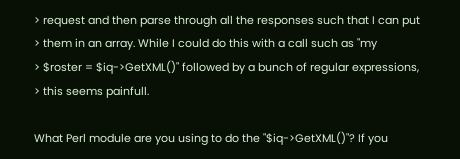> request and then parse through all the responses such that I can put
> them in an array. While I could do this with a call such as "my
> $roster = $iq->GetXML()" followed by a bunch of regular expressions,
> this seems painfull.

What Perl module are you using to do the "$iq->GetXML()"? If you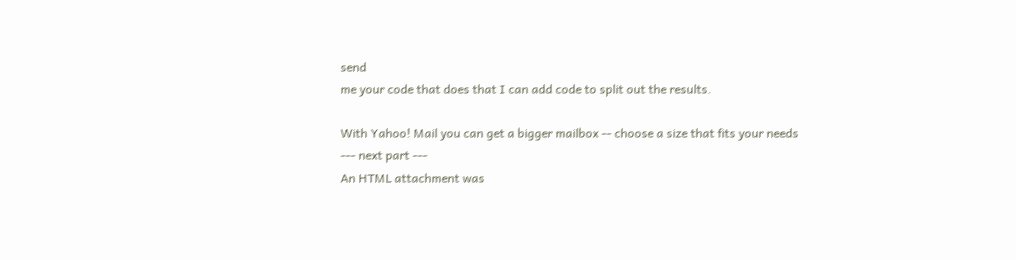send
me your code that does that I can add code to split out the results.

With Yahoo! Mail you can get a bigger mailbox -- choose a size that fits your needs
--- next part ---
An HTML attachment was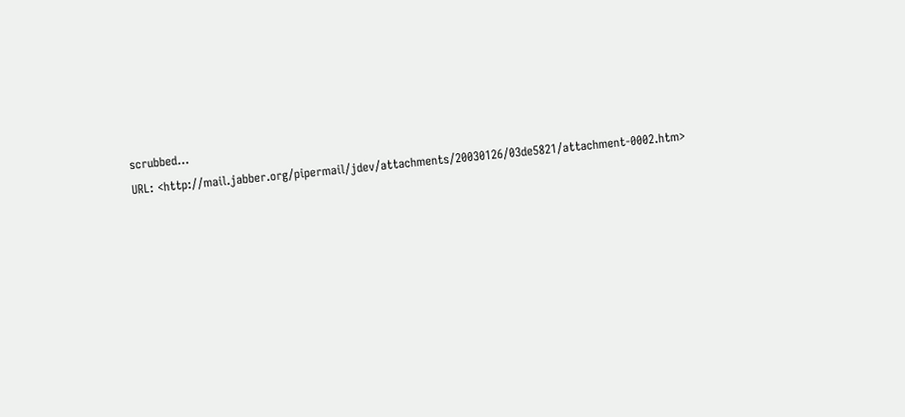scrubbed...
URL: <http://mail.jabber.org/pipermail/jdev/attachments/20030126/03de5821/attachment-0002.htm>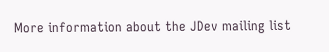More information about the JDev mailing list